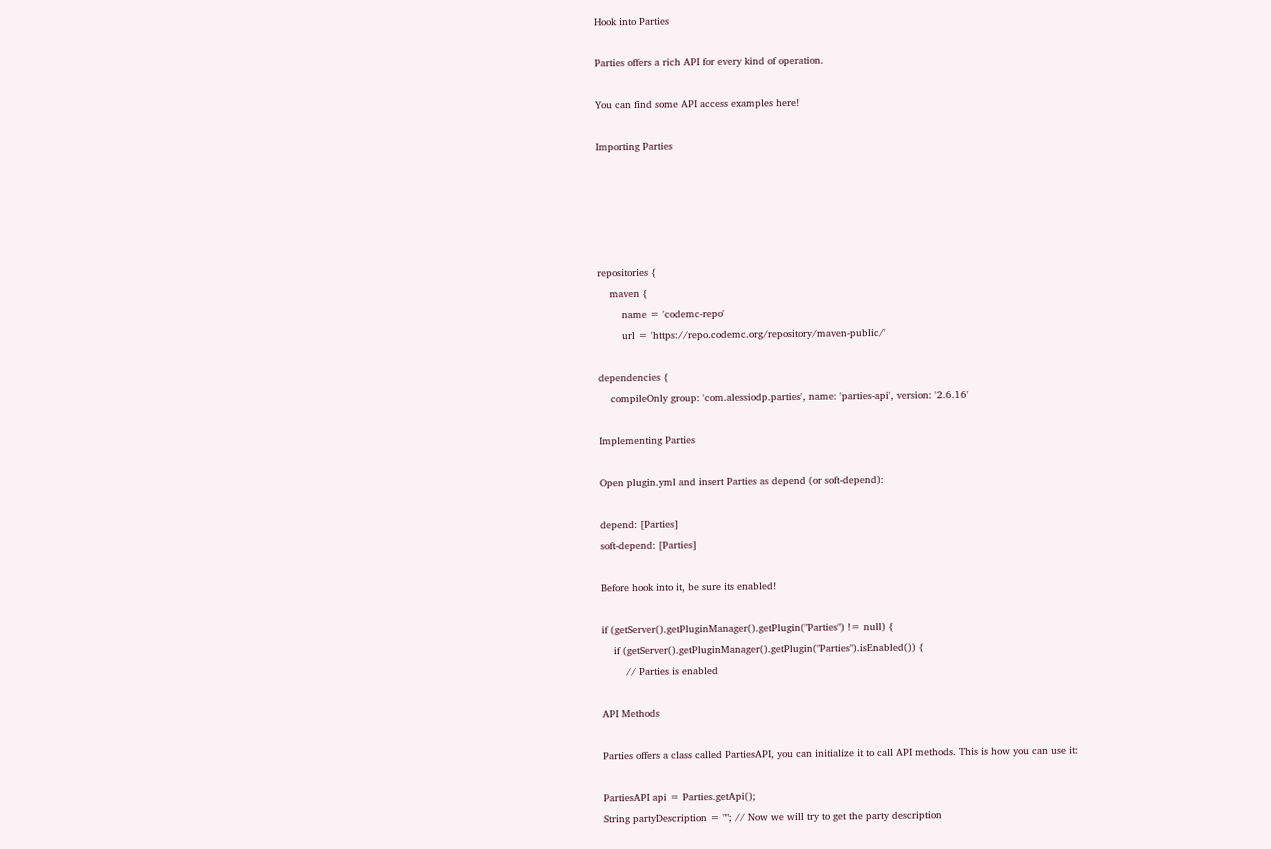Hook into Parties

Parties offers a rich API for every kind of operation.

You can find some API access examples here!

Importing Parties





repositories {
    maven {
        name = 'codemc-repo'
        url = 'https://repo.codemc.org/repository/maven-public/'

dependencies {
    compileOnly group: 'com.alessiodp.parties', name: 'parties-api', version: '2.6.16'

Implementing Parties

Open plugin.yml and insert Parties as depend (or soft-depend):

depend: [Parties]
soft-depend: [Parties]

Before hook into it, be sure its enabled!

if (getServer().getPluginManager().getPlugin("Parties") != null) {
    if (getServer().getPluginManager().getPlugin("Parties").isEnabled()) {
        // Parties is enabled

API Methods

Parties offers a class called PartiesAPI, you can initialize it to call API methods. This is how you can use it:

PartiesAPI api = Parties.getApi();
String partyDescription = ""; // Now we will try to get the party description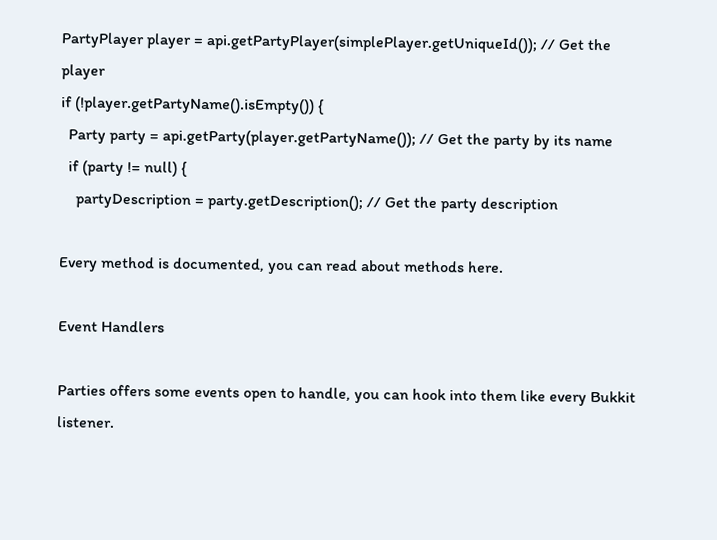PartyPlayer player = api.getPartyPlayer(simplePlayer.getUniqueId()); // Get the player
if (!player.getPartyName().isEmpty()) {
  Party party = api.getParty(player.getPartyName()); // Get the party by its name
  if (party != null) {
    partyDescription = party.getDescription(); // Get the party description

Every method is documented, you can read about methods here.

Event Handlers

Parties offers some events open to handle, you can hook into them like every Bukkit listener.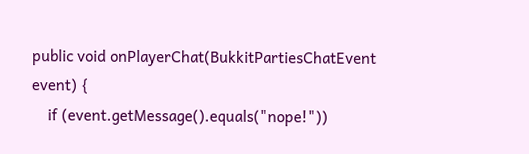public void onPlayerChat(BukkitPartiesChatEvent event) {
    if (event.getMessage().equals("nope!"))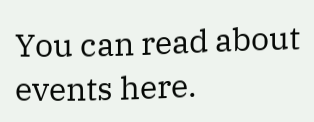You can read about events here.